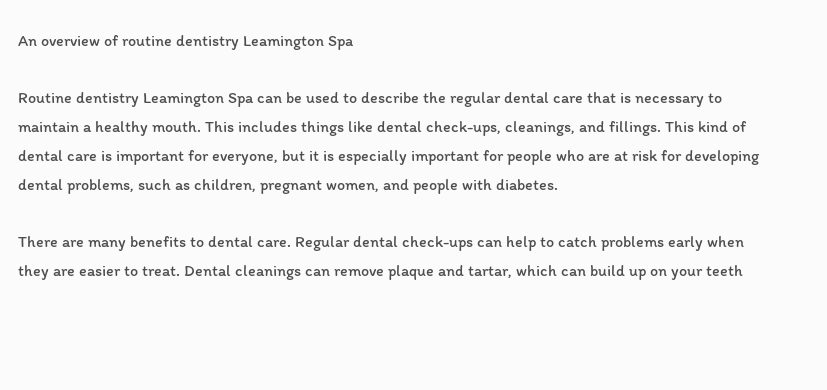An overview of routine dentistry Leamington Spa

Routine dentistry Leamington Spa can be used to describe the regular dental care that is necessary to maintain a healthy mouth. This includes things like dental check-ups, cleanings, and fillings. This kind of dental care is important for everyone, but it is especially important for people who are at risk for developing dental problems, such as children, pregnant women, and people with diabetes.

There are many benefits to dental care. Regular dental check-ups can help to catch problems early when they are easier to treat. Dental cleanings can remove plaque and tartar, which can build up on your teeth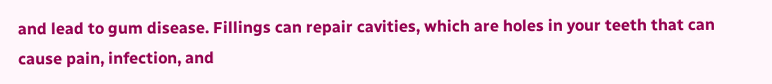and lead to gum disease. Fillings can repair cavities, which are holes in your teeth that can cause pain, infection, and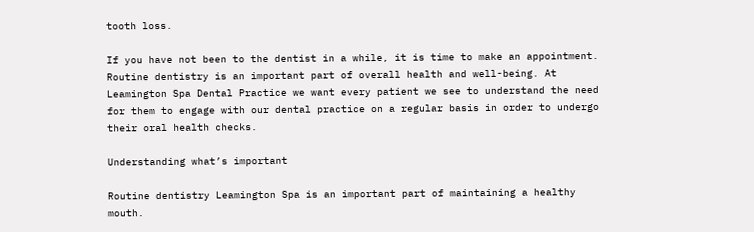tooth loss.

If you have not been to the dentist in a while, it is time to make an appointment. Routine dentistry is an important part of overall health and well-being. At Leamington Spa Dental Practice we want every patient we see to understand the need for them to engage with our dental practice on a regular basis in order to undergo their oral health checks.

Understanding what’s important

Routine dentistry Leamington Spa is an important part of maintaining a healthy mouth.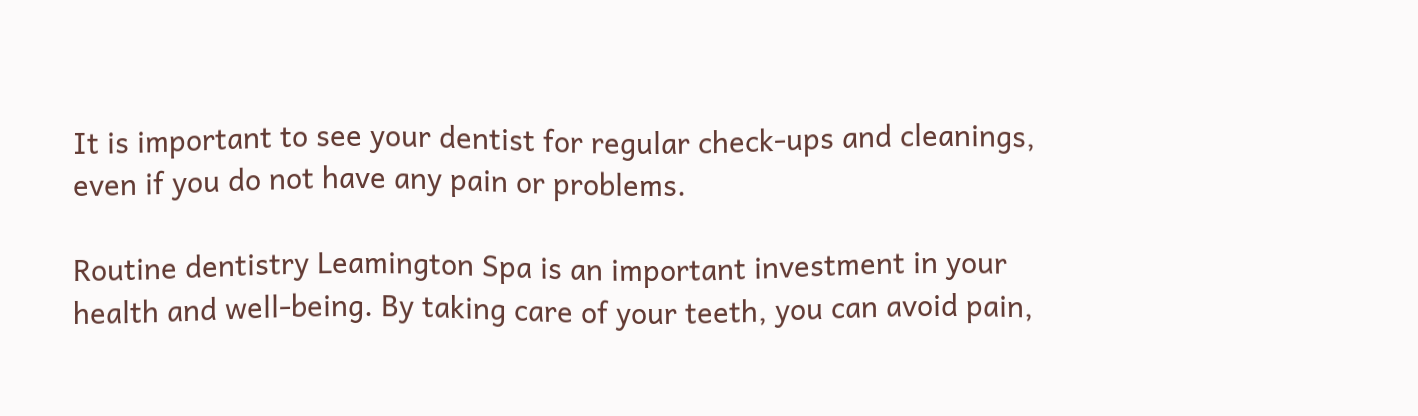It is important to see your dentist for regular check-ups and cleanings, even if you do not have any pain or problems.

Routine dentistry Leamington Spa is an important investment in your health and well-being. By taking care of your teeth, you can avoid pain,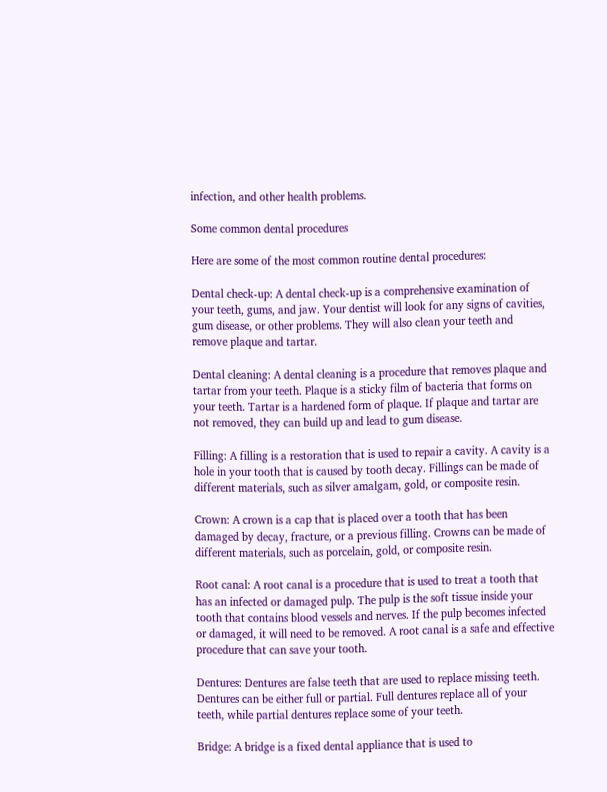infection, and other health problems.

Some common dental procedures

Here are some of the most common routine dental procedures:

Dental check-up: A dental check-up is a comprehensive examination of your teeth, gums, and jaw. Your dentist will look for any signs of cavities, gum disease, or other problems. They will also clean your teeth and remove plaque and tartar.

Dental cleaning: A dental cleaning is a procedure that removes plaque and tartar from your teeth. Plaque is a sticky film of bacteria that forms on your teeth. Tartar is a hardened form of plaque. If plaque and tartar are not removed, they can build up and lead to gum disease.

Filling: A filling is a restoration that is used to repair a cavity. A cavity is a hole in your tooth that is caused by tooth decay. Fillings can be made of different materials, such as silver amalgam, gold, or composite resin.

Crown: A crown is a cap that is placed over a tooth that has been damaged by decay, fracture, or a previous filling. Crowns can be made of different materials, such as porcelain, gold, or composite resin.

Root canal: A root canal is a procedure that is used to treat a tooth that has an infected or damaged pulp. The pulp is the soft tissue inside your tooth that contains blood vessels and nerves. If the pulp becomes infected or damaged, it will need to be removed. A root canal is a safe and effective procedure that can save your tooth.

Dentures: Dentures are false teeth that are used to replace missing teeth. Dentures can be either full or partial. Full dentures replace all of your teeth, while partial dentures replace some of your teeth.

Bridge: A bridge is a fixed dental appliance that is used to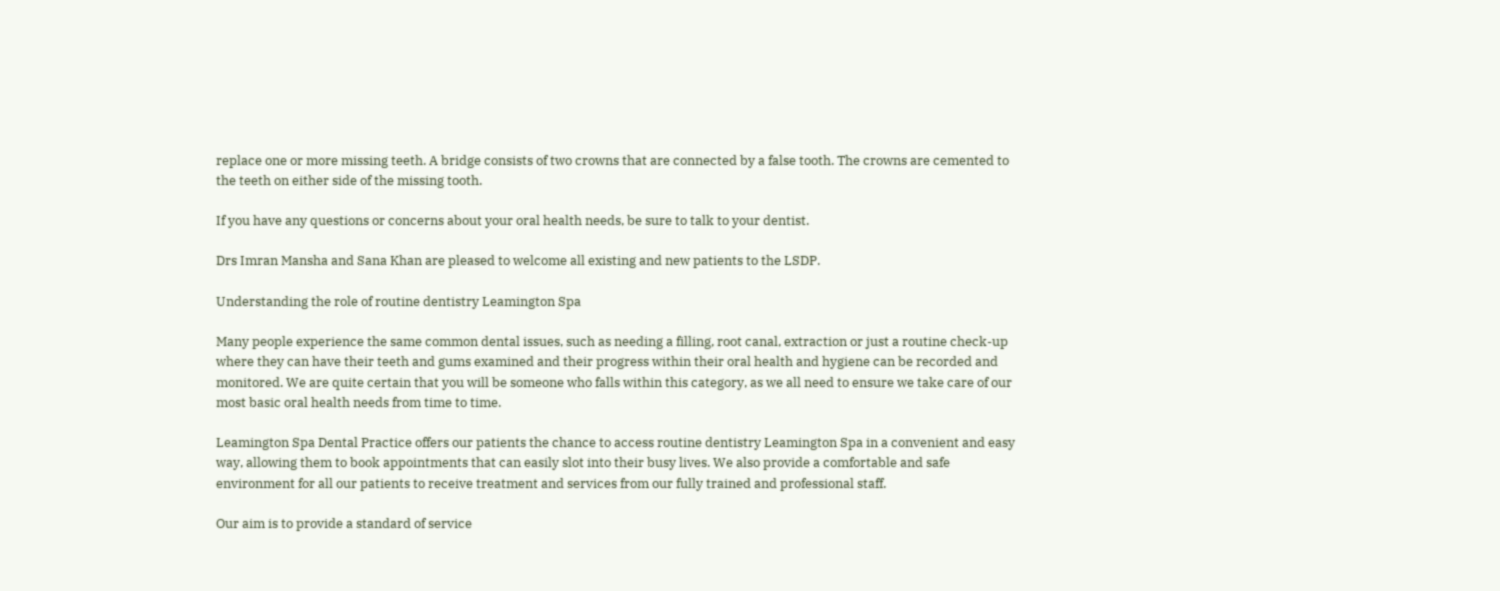replace one or more missing teeth. A bridge consists of two crowns that are connected by a false tooth. The crowns are cemented to the teeth on either side of the missing tooth.

If you have any questions or concerns about your oral health needs, be sure to talk to your dentist.

Drs Imran Mansha and Sana Khan are pleased to welcome all existing and new patients to the LSDP.

Understanding the role of routine dentistry Leamington Spa

Many people experience the same common dental issues, such as needing a filling, root canal, extraction or just a routine check-up where they can have their teeth and gums examined and their progress within their oral health and hygiene can be recorded and monitored. We are quite certain that you will be someone who falls within this category, as we all need to ensure we take care of our most basic oral health needs from time to time.

Leamington Spa Dental Practice offers our patients the chance to access routine dentistry Leamington Spa in a convenient and easy way, allowing them to book appointments that can easily slot into their busy lives. We also provide a comfortable and safe environment for all our patients to receive treatment and services from our fully trained and professional staff.

Our aim is to provide a standard of service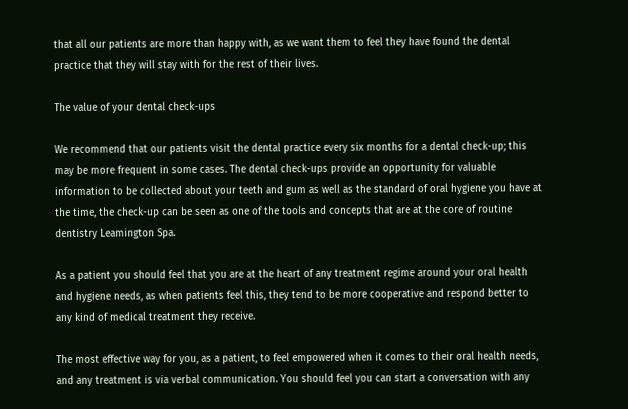that all our patients are more than happy with, as we want them to feel they have found the dental practice that they will stay with for the rest of their lives.

The value of your dental check-ups

We recommend that our patients visit the dental practice every six months for a dental check-up; this may be more frequent in some cases. The dental check-ups provide an opportunity for valuable information to be collected about your teeth and gum as well as the standard of oral hygiene you have at the time, the check-up can be seen as one of the tools and concepts that are at the core of routine dentistry Leamington Spa.

As a patient you should feel that you are at the heart of any treatment regime around your oral health and hygiene needs, as when patients feel this, they tend to be more cooperative and respond better to any kind of medical treatment they receive.

The most effective way for you, as a patient, to feel empowered when it comes to their oral health needs, and any treatment is via verbal communication. You should feel you can start a conversation with any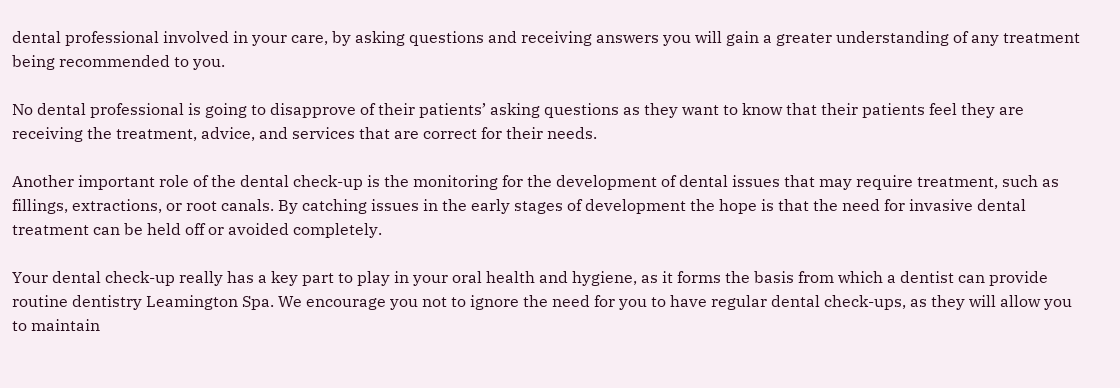dental professional involved in your care, by asking questions and receiving answers you will gain a greater understanding of any treatment being recommended to you.

No dental professional is going to disapprove of their patients’ asking questions as they want to know that their patients feel they are receiving the treatment, advice, and services that are correct for their needs.

Another important role of the dental check-up is the monitoring for the development of dental issues that may require treatment, such as fillings, extractions, or root canals. By catching issues in the early stages of development the hope is that the need for invasive dental treatment can be held off or avoided completely.

Your dental check-up really has a key part to play in your oral health and hygiene, as it forms the basis from which a dentist can provide routine dentistry Leamington Spa. We encourage you not to ignore the need for you to have regular dental check-ups, as they will allow you to maintain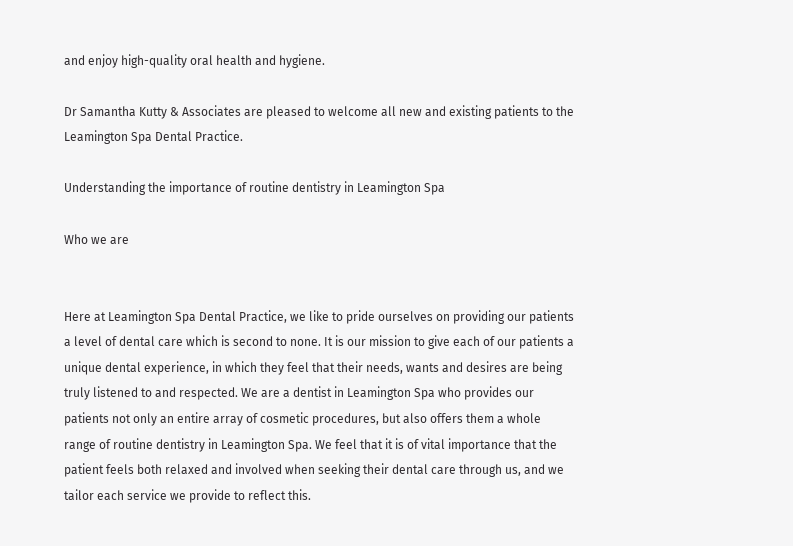and enjoy high-quality oral health and hygiene.

Dr Samantha Kutty & Associates are pleased to welcome all new and existing patients to the Leamington Spa Dental Practice.

Understanding the importance of routine dentistry in Leamington Spa

Who we are


Here at Leamington Spa Dental Practice, we like to pride ourselves on providing our patients a level of dental care which is second to none. It is our mission to give each of our patients a unique dental experience, in which they feel that their needs, wants and desires are being truly listened to and respected. We are a dentist in Leamington Spa who provides our patients not only an entire array of cosmetic procedures, but also offers them a whole range of routine dentistry in Leamington Spa. We feel that it is of vital importance that the patient feels both relaxed and involved when seeking their dental care through us, and we tailor each service we provide to reflect this.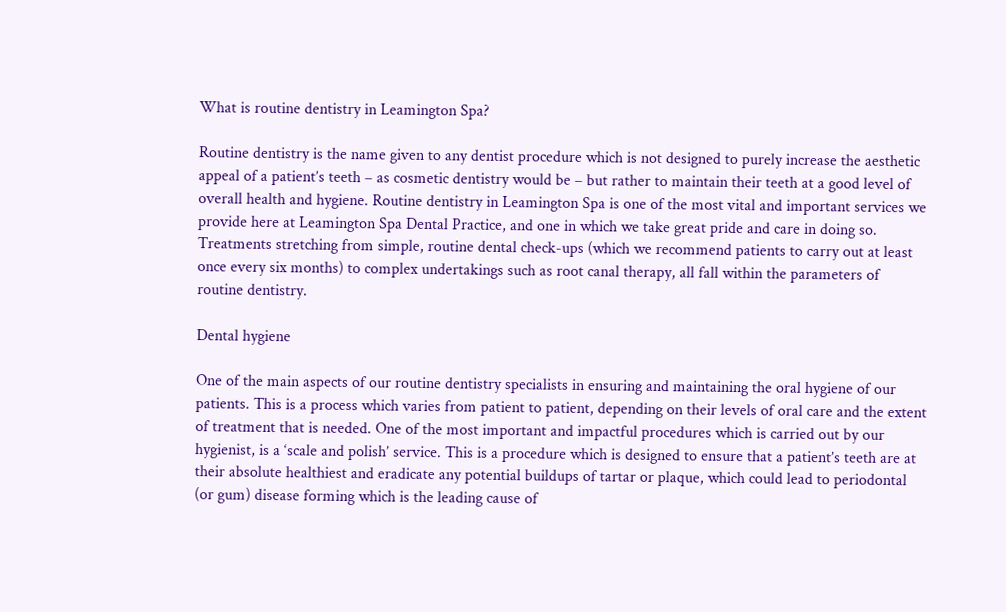What is routine dentistry in Leamington Spa?

Routine dentistry is the name given to any dentist procedure which is not designed to purely increase the aesthetic appeal of a patient’s teeth – as cosmetic dentistry would be – but rather to maintain their teeth at a good level of overall health and hygiene. Routine dentistry in Leamington Spa is one of the most vital and important services we provide here at Leamington Spa Dental Practice, and one in which we take great pride and care in doing so. Treatments stretching from simple, routine dental check-ups (which we recommend patients to carry out at least once every six months) to complex undertakings such as root canal therapy, all fall within the parameters of routine dentistry.

Dental hygiene

One of the main aspects of our routine dentistry specialists in ensuring and maintaining the oral hygiene of our patients. This is a process which varies from patient to patient, depending on their levels of oral care and the extent of treatment that is needed. One of the most important and impactful procedures which is carried out by our hygienist, is a ‘scale and polish’ service. This is a procedure which is designed to ensure that a patient’s teeth are at their absolute healthiest and eradicate any potential buildups of tartar or plaque, which could lead to periodontal (or gum) disease forming which is the leading cause of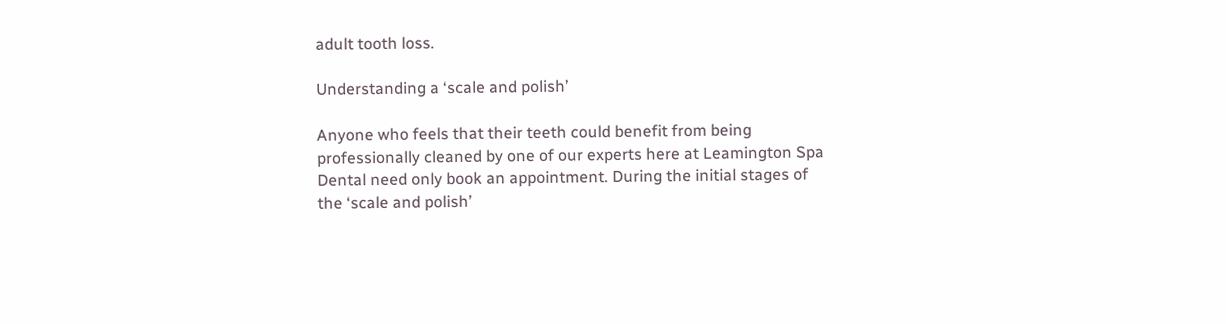adult tooth loss.

Understanding a ‘scale and polish’

Anyone who feels that their teeth could benefit from being professionally cleaned by one of our experts here at Leamington Spa Dental need only book an appointment. During the initial stages of the ‘scale and polish’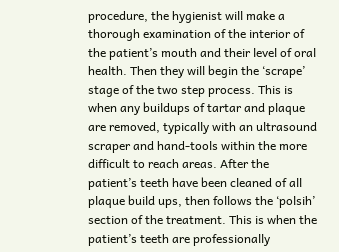procedure, the hygienist will make a thorough examination of the interior of the patient’s mouth and their level of oral health. Then they will begin the ‘scrape’ stage of the two step process. This is when any buildups of tartar and plaque are removed, typically with an ultrasound scraper and hand-tools within the more difficult to reach areas. After the patient’s teeth have been cleaned of all plaque build ups, then follows the ‘polsih’ section of the treatment. This is when the patient’s teeth are professionally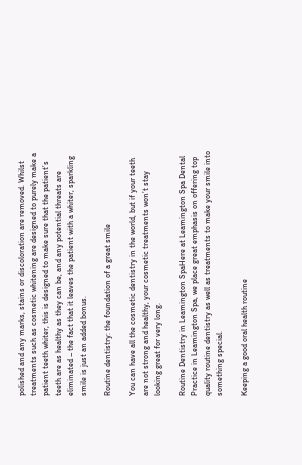polished and any marks, stains or discoloration are removed. Whilst treatments such as cosmetic whitening are designed to purely make a patient teeth whiter, this is designed to make sure that the patient’s teeth are as healthy as they can be, and any potential threats are eliminated – the fact that it leaves the patient with a whiter, sparkling smile is just an added bonus.

Routine dentistry: the foundation of a great smile

You can have all the cosmetic dentistry in the world, but if your teeth are not strong and healthy, your cosmetic treatments won’t stay looking great for very long.

Routine Dentistry in Leamington SpaHere at Leamington Spa Dental Practice in Leamington Spa, we place great emphasis on offering top quality routine dentistry as well as treatments to make your smile into something special.

Keeping a good oral health routine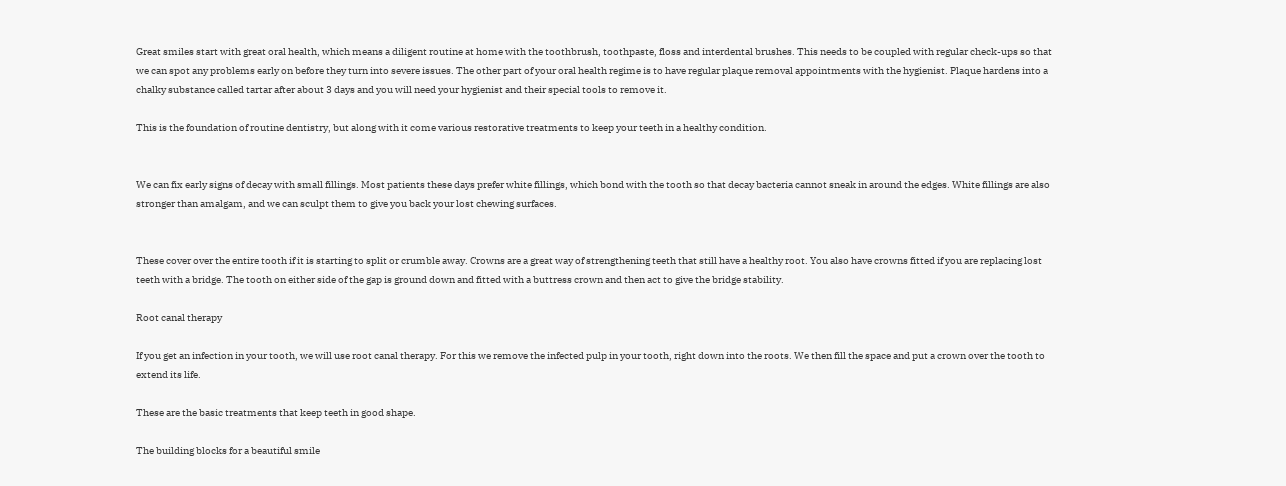Great smiles start with great oral health, which means a diligent routine at home with the toothbrush, toothpaste, floss and interdental brushes. This needs to be coupled with regular check-ups so that we can spot any problems early on before they turn into severe issues. The other part of your oral health regime is to have regular plaque removal appointments with the hygienist. Plaque hardens into a chalky substance called tartar after about 3 days and you will need your hygienist and their special tools to remove it.

This is the foundation of routine dentistry, but along with it come various restorative treatments to keep your teeth in a healthy condition.


We can fix early signs of decay with small fillings. Most patients these days prefer white fillings, which bond with the tooth so that decay bacteria cannot sneak in around the edges. White fillings are also stronger than amalgam, and we can sculpt them to give you back your lost chewing surfaces.


These cover over the entire tooth if it is starting to split or crumble away. Crowns are a great way of strengthening teeth that still have a healthy root. You also have crowns fitted if you are replacing lost teeth with a bridge. The tooth on either side of the gap is ground down and fitted with a buttress crown and then act to give the bridge stability.

Root canal therapy

If you get an infection in your tooth, we will use root canal therapy. For this we remove the infected pulp in your tooth, right down into the roots. We then fill the space and put a crown over the tooth to extend its life.

These are the basic treatments that keep teeth in good shape.

The building blocks for a beautiful smile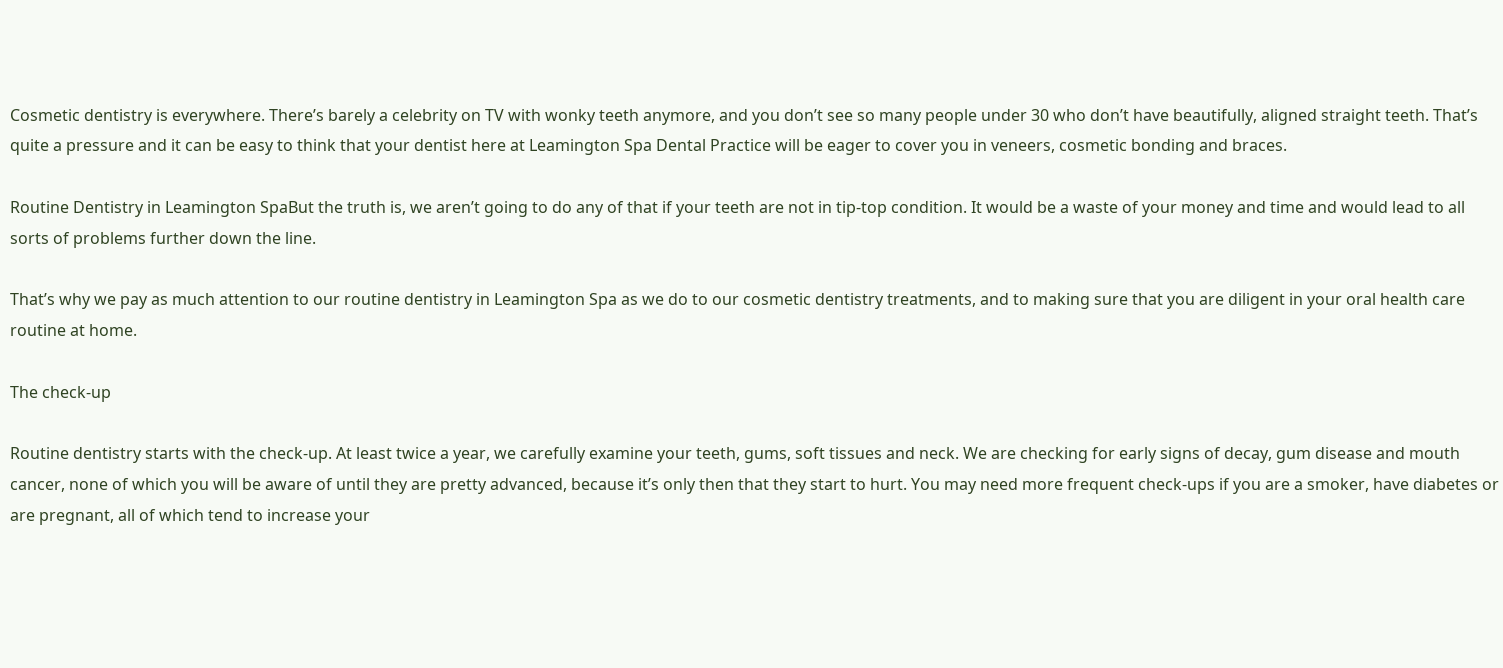Cosmetic dentistry is everywhere. There’s barely a celebrity on TV with wonky teeth anymore, and you don’t see so many people under 30 who don’t have beautifully, aligned straight teeth. That’s quite a pressure and it can be easy to think that your dentist here at Leamington Spa Dental Practice will be eager to cover you in veneers, cosmetic bonding and braces.

Routine Dentistry in Leamington SpaBut the truth is, we aren’t going to do any of that if your teeth are not in tip-top condition. It would be a waste of your money and time and would lead to all sorts of problems further down the line.

That’s why we pay as much attention to our routine dentistry in Leamington Spa as we do to our cosmetic dentistry treatments, and to making sure that you are diligent in your oral health care routine at home.

The check-up

Routine dentistry starts with the check-up. At least twice a year, we carefully examine your teeth, gums, soft tissues and neck. We are checking for early signs of decay, gum disease and mouth cancer, none of which you will be aware of until they are pretty advanced, because it’s only then that they start to hurt. You may need more frequent check-ups if you are a smoker, have diabetes or are pregnant, all of which tend to increase your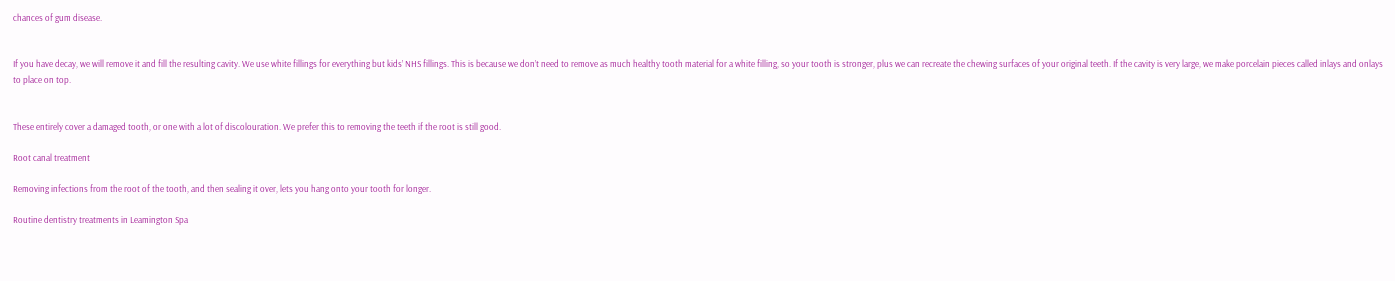chances of gum disease.


If you have decay, we will remove it and fill the resulting cavity. We use white fillings for everything but kids’ NHS fillings. This is because we don’t need to remove as much healthy tooth material for a white filling, so your tooth is stronger, plus we can recreate the chewing surfaces of your original teeth. If the cavity is very large, we make porcelain pieces called inlays and onlays to place on top.


These entirely cover a damaged tooth, or one with a lot of discolouration. We prefer this to removing the teeth if the root is still good.

Root canal treatment

Removing infections from the root of the tooth, and then sealing it over, lets you hang onto your tooth for longer.

Routine dentistry treatments in Leamington Spa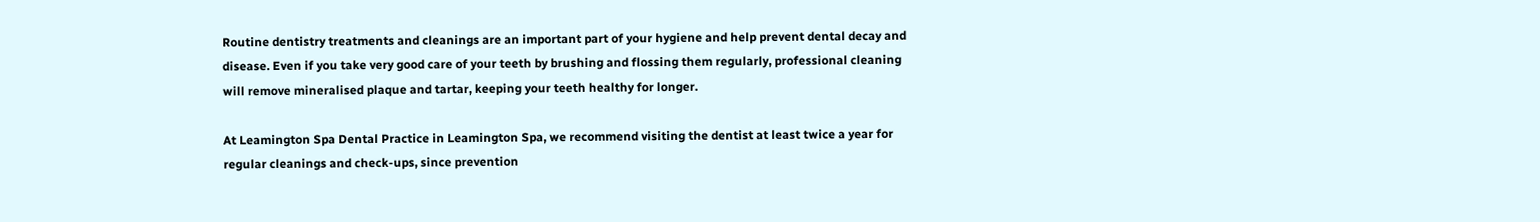Routine dentistry treatments and cleanings are an important part of your hygiene and help prevent dental decay and disease. Even if you take very good care of your teeth by brushing and flossing them regularly, professional cleaning will remove mineralised plaque and tartar, keeping your teeth healthy for longer.

At Leamington Spa Dental Practice in Leamington Spa, we recommend visiting the dentist at least twice a year for regular cleanings and check-ups, since prevention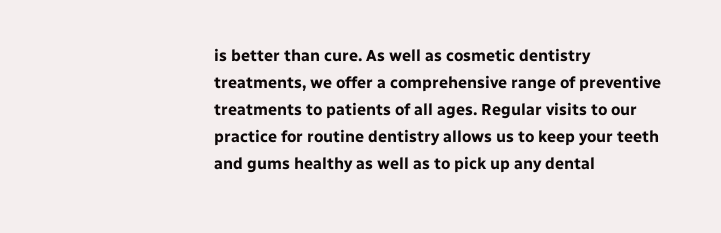is better than cure. As well as cosmetic dentistry treatments, we offer a comprehensive range of preventive treatments to patients of all ages. Regular visits to our practice for routine dentistry allows us to keep your teeth and gums healthy as well as to pick up any dental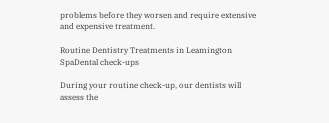problems before they worsen and require extensive and expensive treatment.

Routine Dentistry Treatments in Leamington SpaDental check-ups

During your routine check-up, our dentists will assess the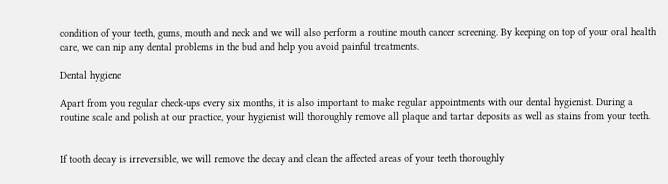condition of your teeth, gums, mouth and neck and we will also perform a routine mouth cancer screening. By keeping on top of your oral health care, we can nip any dental problems in the bud and help you avoid painful treatments.

Dental hygiene

Apart from you regular check-ups every six months, it is also important to make regular appointments with our dental hygienist. During a routine scale and polish at our practice, your hygienist will thoroughly remove all plaque and tartar deposits as well as stains from your teeth.


If tooth decay is irreversible, we will remove the decay and clean the affected areas of your teeth thoroughly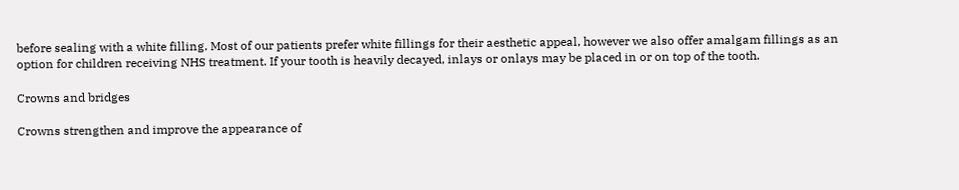before sealing with a white filling. Most of our patients prefer white fillings for their aesthetic appeal, however we also offer amalgam fillings as an option for children receiving NHS treatment. If your tooth is heavily decayed, inlays or onlays may be placed in or on top of the tooth.

Crowns and bridges

Crowns strengthen and improve the appearance of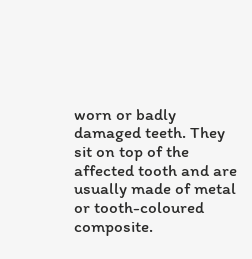worn or badly damaged teeth. They sit on top of the affected tooth and are usually made of metal or tooth-coloured composite.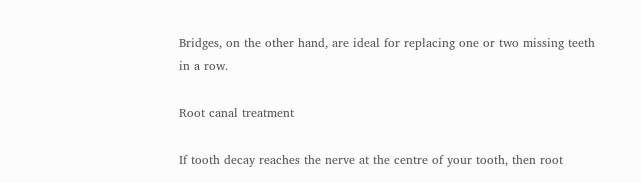Bridges, on the other hand, are ideal for replacing one or two missing teeth in a row.

Root canal treatment

If tooth decay reaches the nerve at the centre of your tooth, then root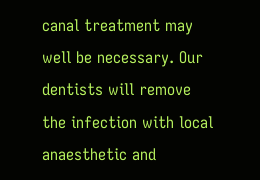canal treatment may well be necessary. Our dentists will remove the infection with local anaesthetic and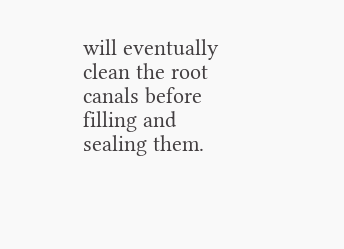will eventually clean the root canals before filling and sealing them.